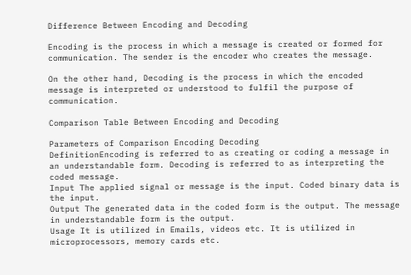Difference Between Encoding and Decoding

Encoding is the process in which a message is created or formed for communication. The sender is the encoder who creates the message.

On the other hand, Decoding is the process in which the encoded message is interpreted or understood to fulfil the purpose of communication.

Comparison Table Between Encoding and Decoding

Parameters of Comparison Encoding Decoding
DefinitionEncoding is referred to as creating or coding a message in an understandable form. Decoding is referred to as interpreting the coded message.
Input The applied signal or message is the input. Coded binary data is the input.
Output The generated data in the coded form is the output. The message in understandable form is the output.
Usage It is utilized in Emails, videos etc. It is utilized in microprocessors, memory cards etc.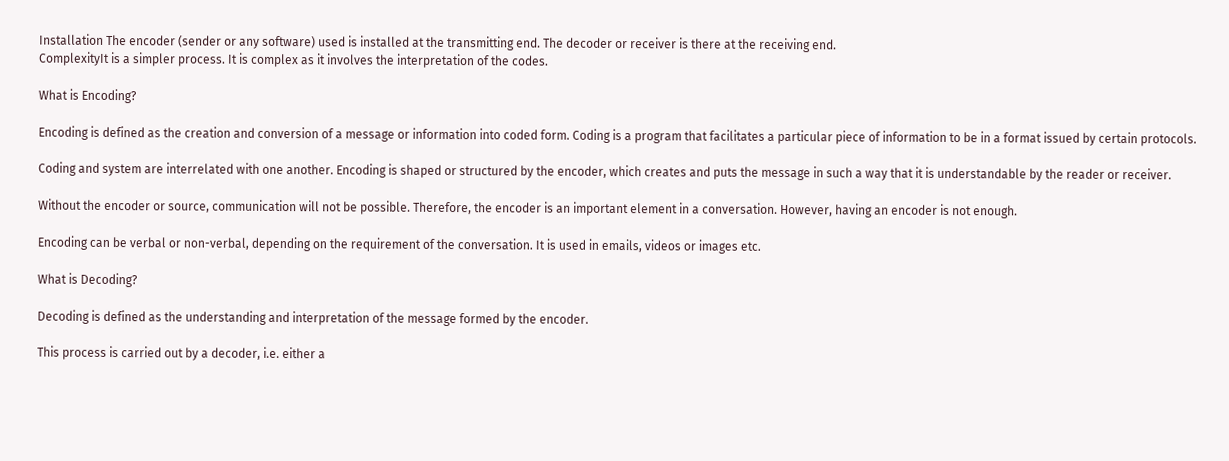Installation The encoder (sender or any software) used is installed at the transmitting end. The decoder or receiver is there at the receiving end.
ComplexityIt is a simpler process. It is complex as it involves the interpretation of the codes.

What is Encoding?

Encoding is defined as the creation and conversion of a message or information into coded form. Coding is a program that facilitates a particular piece of information to be in a format issued by certain protocols.

Coding and system are interrelated with one another. Encoding is shaped or structured by the encoder, which creates and puts the message in such a way that it is understandable by the reader or receiver.

Without the encoder or source, communication will not be possible. Therefore, the encoder is an important element in a conversation. However, having an encoder is not enough.

Encoding can be verbal or non-verbal, depending on the requirement of the conversation. It is used in emails, videos or images etc.

What is Decoding?

Decoding is defined as the understanding and interpretation of the message formed by the encoder.

This process is carried out by a decoder, i.e. either a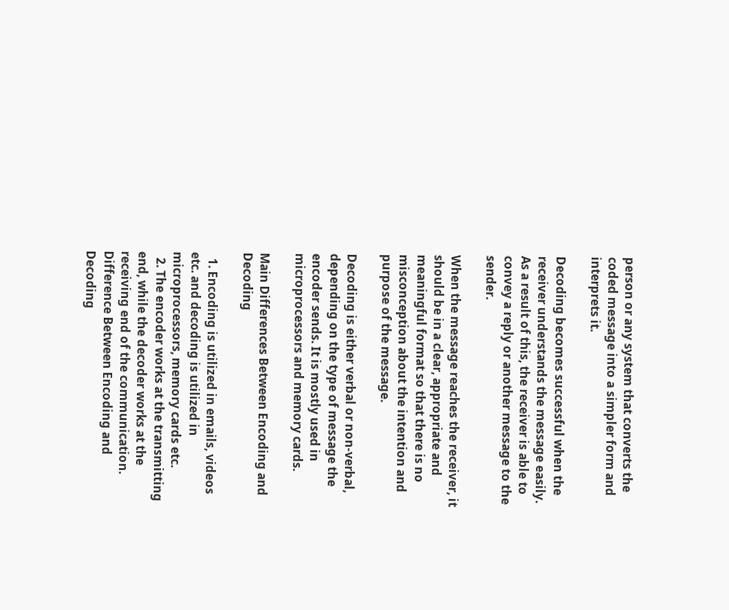person or any system that converts the coded message into a simpler form and interprets it.

Decoding becomes successful when the receiver understands the message easily. As a result of this, the receiver is able to convey a reply or another message to the sender.

When the message reaches the receiver, it should be in a clear, appropriate and meaningful format so that there is no misconception about the intention and purpose of the message.

Decoding is either verbal or non-verbal, depending on the type of message the encoder sends. It is mostly used in microprocessors and memory cards.

Main Differences Between Encoding and Decoding

  1. Encoding is utilized in emails, videos etc. and decoding is utilized in microprocessors, memory cards etc.
  2. The encoder works at the transmitting end, while the decoder works at the receiving end of the communication.
Difference Between Encoding and Decoding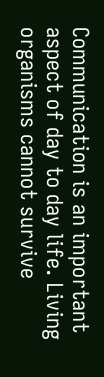Communication is an important aspect of day to day life. Living organisms cannot survive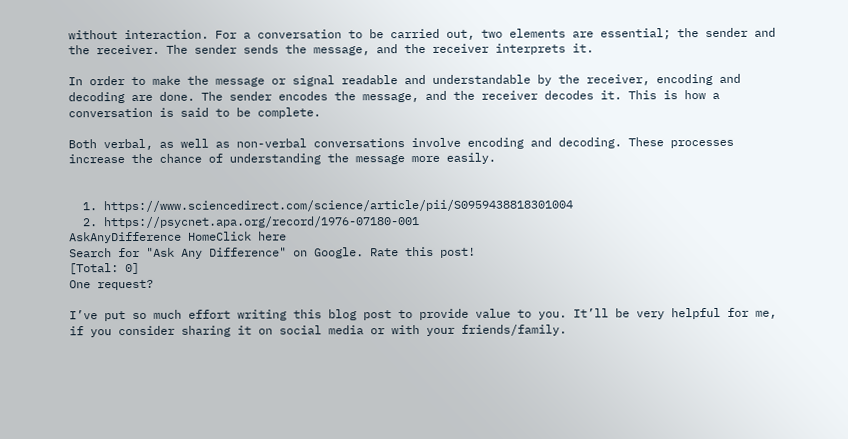without interaction. For a conversation to be carried out, two elements are essential; the sender and the receiver. The sender sends the message, and the receiver interprets it.

In order to make the message or signal readable and understandable by the receiver, encoding and decoding are done. The sender encodes the message, and the receiver decodes it. This is how a conversation is said to be complete.

Both verbal, as well as non-verbal conversations involve encoding and decoding. These processes increase the chance of understanding the message more easily.


  1. https://www.sciencedirect.com/science/article/pii/S0959438818301004
  2. https://psycnet.apa.org/record/1976-07180-001
AskAnyDifference HomeClick here
Search for "Ask Any Difference" on Google. Rate this post!
[Total: 0]
One request?

I’ve put so much effort writing this blog post to provide value to you. It’ll be very helpful for me, if you consider sharing it on social media or with your friends/family.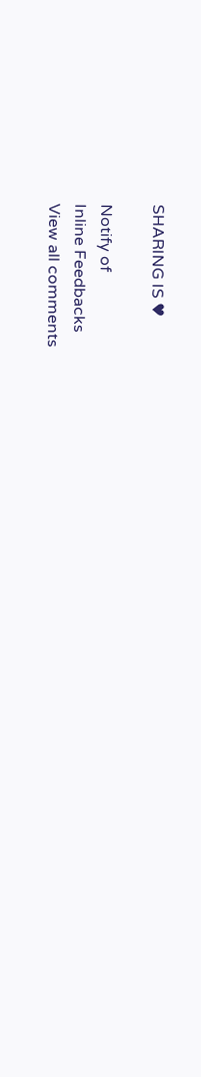SHARING IS ♥

Notify of
Inline Feedbacks
View all comments